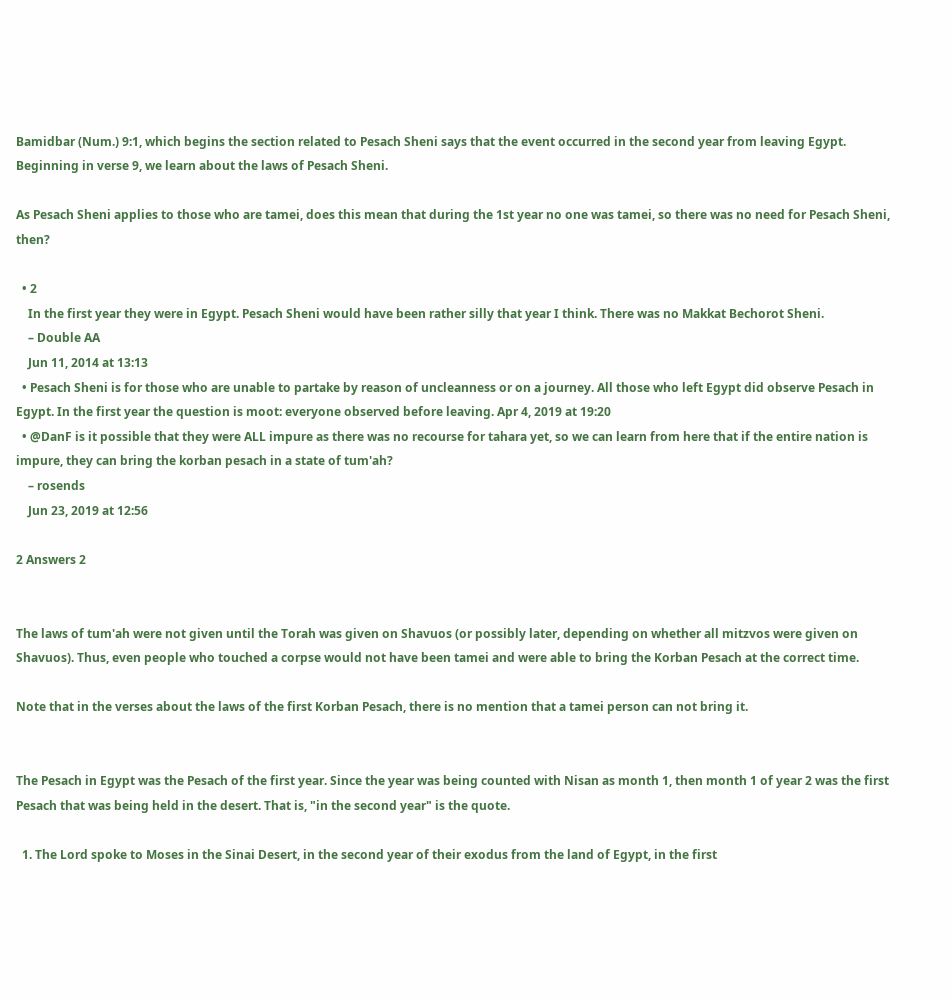Bamidbar (Num.) 9:1, which begins the section related to Pesach Sheni says that the event occurred in the second year from leaving Egypt. Beginning in verse 9, we learn about the laws of Pesach Sheni.

As Pesach Sheni applies to those who are tamei, does this mean that during the 1st year no one was tamei, so there was no need for Pesach Sheni, then?

  • 2
    In the first year they were in Egypt. Pesach Sheni would have been rather silly that year I think. There was no Makkat Bechorot Sheni.
    – Double AA
    Jun 11, 2014 at 13:13
  • Pesach Sheni is for those who are unable to partake by reason of uncleanness or on a journey. All those who left Egypt did observe Pesach in Egypt. In the first year the question is moot: everyone observed before leaving. Apr 4, 2019 at 19:20
  • @DanF is it possible that they were ALL impure as there was no recourse for tahara yet, so we can learn from here that if the entire nation is impure, they can bring the korban pesach in a state of tum'ah?
    – rosends
    Jun 23, 2019 at 12:56

2 Answers 2


The laws of tum'ah were not given until the Torah was given on Shavuos (or possibly later, depending on whether all mitzvos were given on Shavuos). Thus, even people who touched a corpse would not have been tamei and were able to bring the Korban Pesach at the correct time.

Note that in the verses about the laws of the first Korban Pesach, there is no mention that a tamei person can not bring it.


The Pesach in Egypt was the Pesach of the first year. Since the year was being counted with Nisan as month 1, then month 1 of year 2 was the first Pesach that was being held in the desert. That is, "in the second year" is the quote.

  1. The Lord spoke to Moses in the Sinai Desert, in the second year of their exodus from the land of Egypt, in the first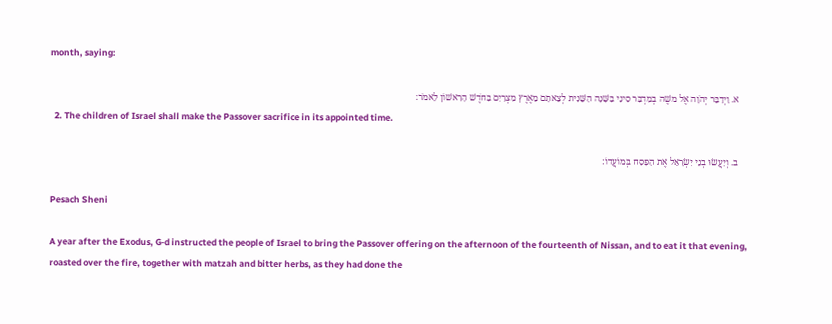month, saying:

    א. וַיְדַבֵּר יְהֹוָה אֶל משֶׁה בְמִדְבַּר סִינַי בַּשָּׁנָה הַשֵּׁנִית לְצֵאתָם מֵאֶרֶץ מִצְרַיִם בַּחֹדֶשׁ הָרִאשׁוֹן לֵאמֹר:
  2. The children of Israel shall make the Passover sacrifice in its appointed time.

    ב. וְיַעֲשׂוּ בְנֵי יִשְׂרָאֵל אֶת הַפָּסַח בְּמוֹעֲדוֹ:

Pesach Sheni

A year after the Exodus, G‑d instructed the people of Israel to bring the Passover offering on the afternoon of the fourteenth of Nissan, and to eat it that evening, roasted over the fire, together with matzah and bitter herbs, as they had done the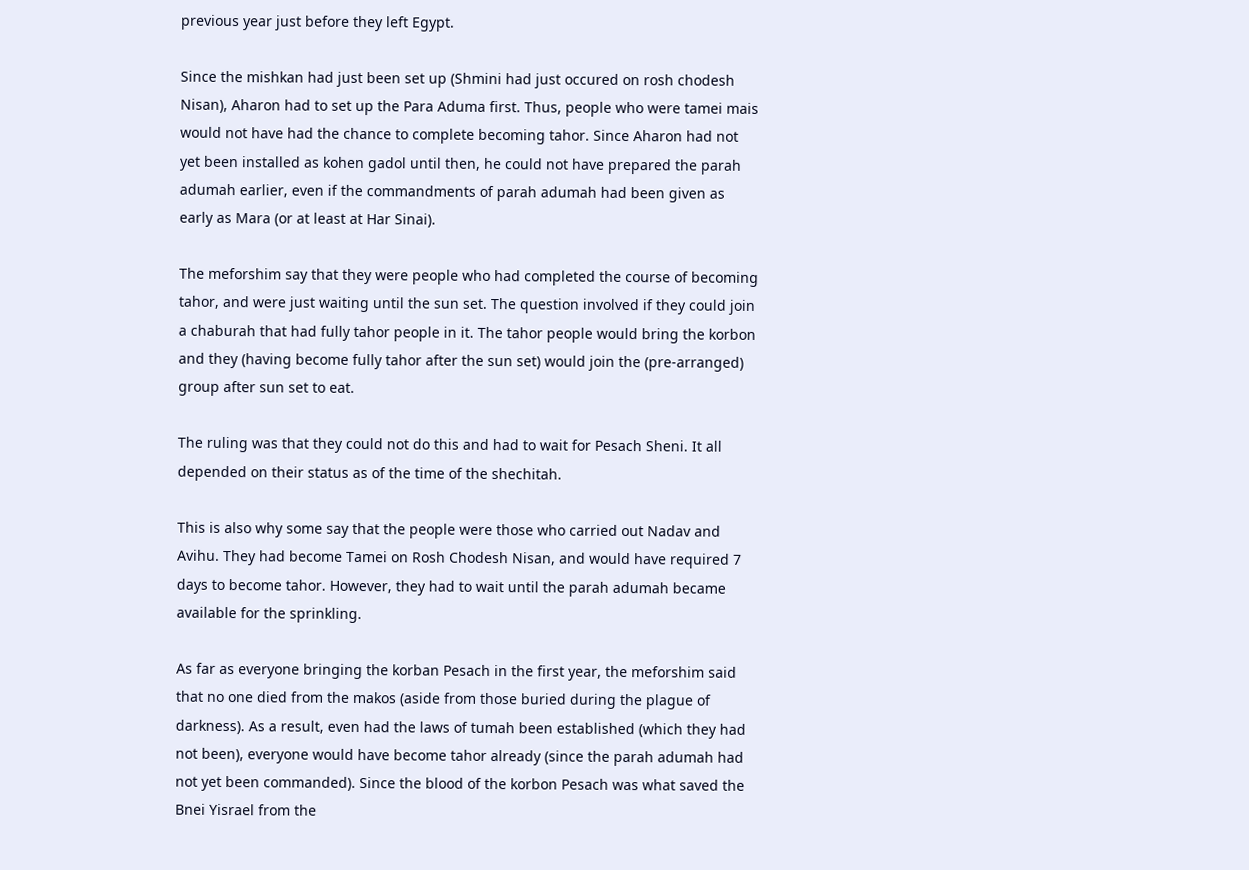previous year just before they left Egypt.

Since the mishkan had just been set up (Shmini had just occured on rosh chodesh Nisan), Aharon had to set up the Para Aduma first. Thus, people who were tamei mais would not have had the chance to complete becoming tahor. Since Aharon had not yet been installed as kohen gadol until then, he could not have prepared the parah adumah earlier, even if the commandments of parah adumah had been given as early as Mara (or at least at Har Sinai).

The meforshim say that they were people who had completed the course of becoming tahor, and were just waiting until the sun set. The question involved if they could join a chaburah that had fully tahor people in it. The tahor people would bring the korbon and they (having become fully tahor after the sun set) would join the (pre-arranged) group after sun set to eat.

The ruling was that they could not do this and had to wait for Pesach Sheni. It all depended on their status as of the time of the shechitah.

This is also why some say that the people were those who carried out Nadav and Avihu. They had become Tamei on Rosh Chodesh Nisan, and would have required 7 days to become tahor. However, they had to wait until the parah adumah became available for the sprinkling.

As far as everyone bringing the korban Pesach in the first year, the meforshim said that no one died from the makos (aside from those buried during the plague of darkness). As a result, even had the laws of tumah been established (which they had not been), everyone would have become tahor already (since the parah adumah had not yet been commanded). Since the blood of the korbon Pesach was what saved the Bnei Yisrael from the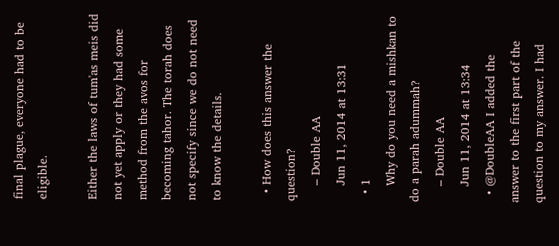final plague, everyone had to be eligible.

Either the laws of tum'as meis did not yet apply or they had some method from the avos for becoming tahor. The torah does not specify since we do not need to know the details.

  • How does this answer the question?
    – Double AA
    Jun 11, 2014 at 13:31
  • 1
    Why do you need a mishkan to do a parah adummah?
    – Double AA
    Jun 11, 2014 at 13:34
  • @DoubleAA I added the answer to the first part of the question to my answer. I had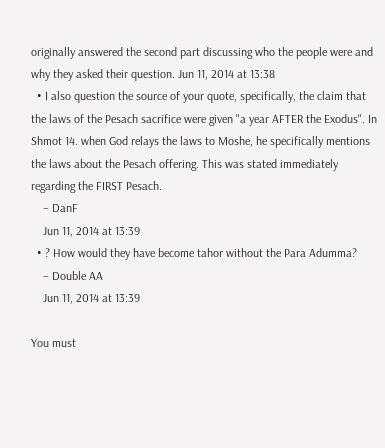originally answered the second part discussing who the people were and why they asked their question. Jun 11, 2014 at 13:38
  • I also question the source of your quote, specifically, the claim that the laws of the Pesach sacrifice were given "a year AFTER the Exodus". In Shmot 14. when God relays the laws to Moshe, he specifically mentions the laws about the Pesach offering. This was stated immediately regarding the FIRST Pesach.
    – DanF
    Jun 11, 2014 at 13:39
  • ? How would they have become tahor without the Para Adumma?
    – Double AA
    Jun 11, 2014 at 13:39

You must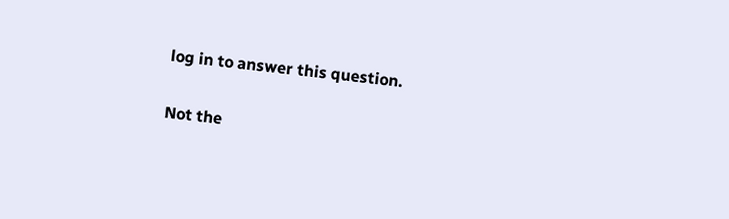log in to answer this question.

Not the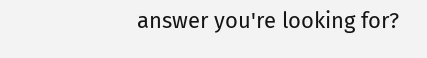answer you're looking for?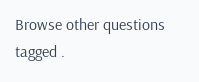Browse other questions tagged .